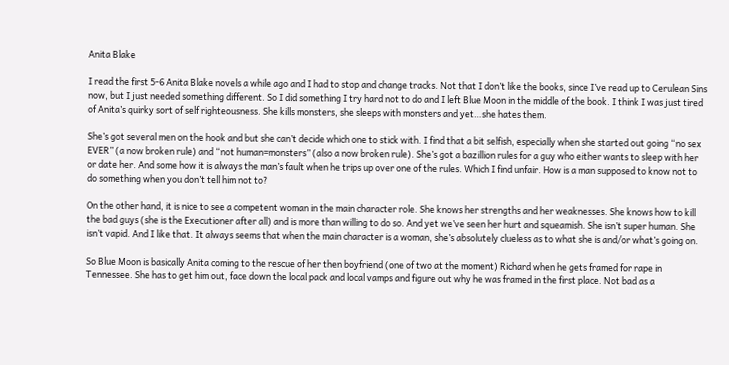Anita Blake

I read the first 5-6 Anita Blake novels a while ago and I had to stop and change tracks. Not that I don’t like the books, since I’ve read up to Cerulean Sins now, but I just needed something different. So I did something I try hard not to do and I left Blue Moon in the middle of the book. I think I was just tired of Anita’s quirky sort of self righteousness. She kills monsters, she sleeps with monsters and yet…she hates them.

She’s got several men on the hook and but she can’t decide which one to stick with. I find that a bit selfish, especially when she started out going “no sex EVER” (a now broken rule) and “not human=monsters” (also a now broken rule). She’s got a bazillion rules for a guy who either wants to sleep with her or date her. And some how it is always the man’s fault when he trips up over one of the rules. Which I find unfair. How is a man supposed to know not to do something when you don’t tell him not to?

On the other hand, it is nice to see a competent woman in the main character role. She knows her strengths and her weaknesses. She knows how to kill the bad guys (she is the Executioner after all) and is more than willing to do so. And yet we’ve seen her hurt and squeamish. She isn’t super human. She isn’t vapid. And I like that. It always seems that when the main character is a woman, she’s absolutely clueless as to what she is and/or what’s going on.

So Blue Moon is basically Anita coming to the rescue of her then boyfriend (one of two at the moment) Richard when he gets framed for rape in Tennessee. She has to get him out, face down the local pack and local vamps and figure out why he was framed in the first place. Not bad as a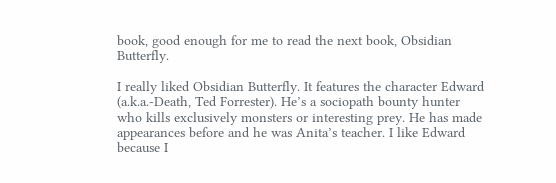book, good enough for me to read the next book, Obsidian Butterfly.

I really liked Obsidian Butterfly. It features the character Edward (a.k.a.-Death, Ted Forrester). He’s a sociopath bounty hunter who kills exclusively monsters or interesting prey. He has made appearances before and he was Anita’s teacher. I like Edward because I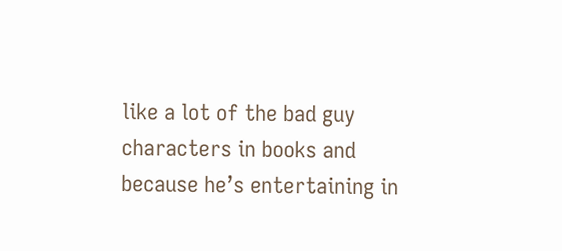like a lot of the bad guy characters in books and because he’s entertaining in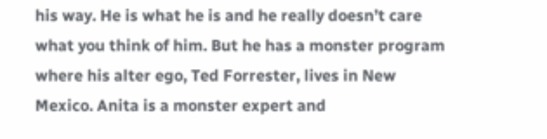his way. He is what he is and he really doesn’t care what you think of him. But he has a monster program where his alter ego, Ted Forrester, lives in New Mexico. Anita is a monster expert and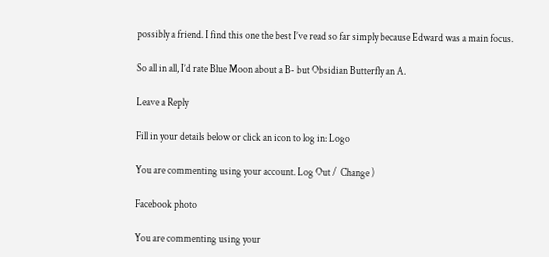possibly a friend. I find this one the best I’ve read so far simply because Edward was a main focus.

So all in all, I’d rate Blue Moon about a B- but Obsidian Butterfly an A.

Leave a Reply

Fill in your details below or click an icon to log in: Logo

You are commenting using your account. Log Out /  Change )

Facebook photo

You are commenting using your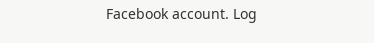Facebook account. Log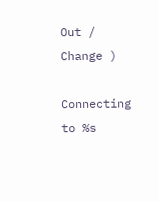Out /  Change )

Connecting to %s